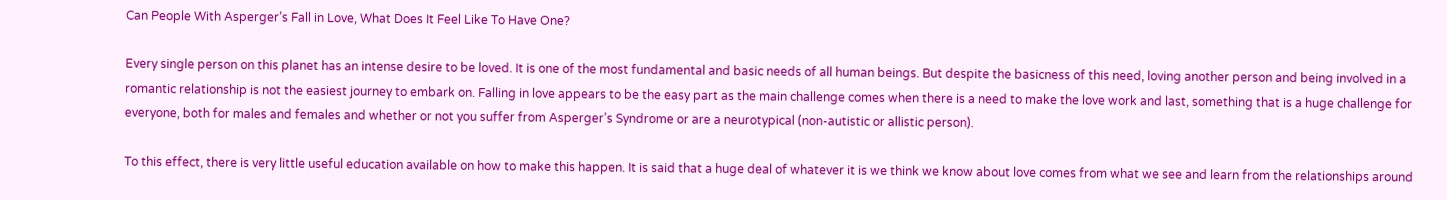Can People With Asperger’s Fall in Love, What Does It Feel Like To Have One?

Every single person on this planet has an intense desire to be loved. It is one of the most fundamental and basic needs of all human beings. But despite the basicness of this need, loving another person and being involved in a romantic relationship is not the easiest journey to embark on. Falling in love appears to be the easy part as the main challenge comes when there is a need to make the love work and last, something that is a huge challenge for everyone, both for males and females and whether or not you suffer from Asperger’s Syndrome or are a neurotypical (non-autistic or allistic person).

To this effect, there is very little useful education available on how to make this happen. It is said that a huge deal of whatever it is we think we know about love comes from what we see and learn from the relationships around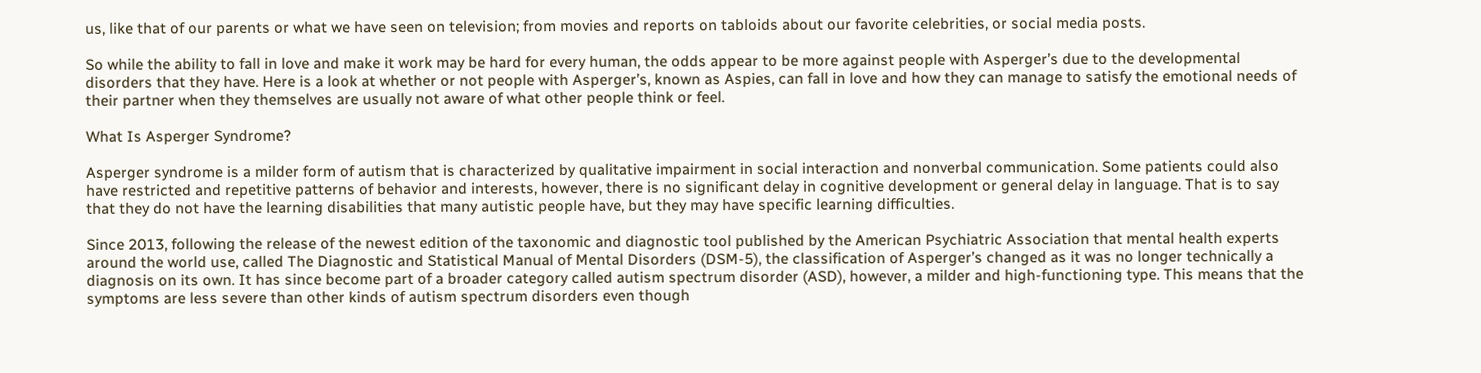us, like that of our parents or what we have seen on television; from movies and reports on tabloids about our favorite celebrities, or social media posts.

So while the ability to fall in love and make it work may be hard for every human, the odds appear to be more against people with Asperger’s due to the developmental disorders that they have. Here is a look at whether or not people with Asperger’s, known as Aspies, can fall in love and how they can manage to satisfy the emotional needs of their partner when they themselves are usually not aware of what other people think or feel.

What Is Asperger Syndrome?

Asperger syndrome is a milder form of autism that is characterized by qualitative impairment in social interaction and nonverbal communication. Some patients could also have restricted and repetitive patterns of behavior and interests, however, there is no significant delay in cognitive development or general delay in language. That is to say that they do not have the learning disabilities that many autistic people have, but they may have specific learning difficulties.

Since 2013, following the release of the newest edition of the taxonomic and diagnostic tool published by the American Psychiatric Association that mental health experts around the world use, called The Diagnostic and Statistical Manual of Mental Disorders (DSM-5), the classification of Asperger’s changed as it was no longer technically a diagnosis on its own. It has since become part of a broader category called autism spectrum disorder (ASD), however, a milder and high-functioning type. This means that the symptoms are less severe than other kinds of autism spectrum disorders even though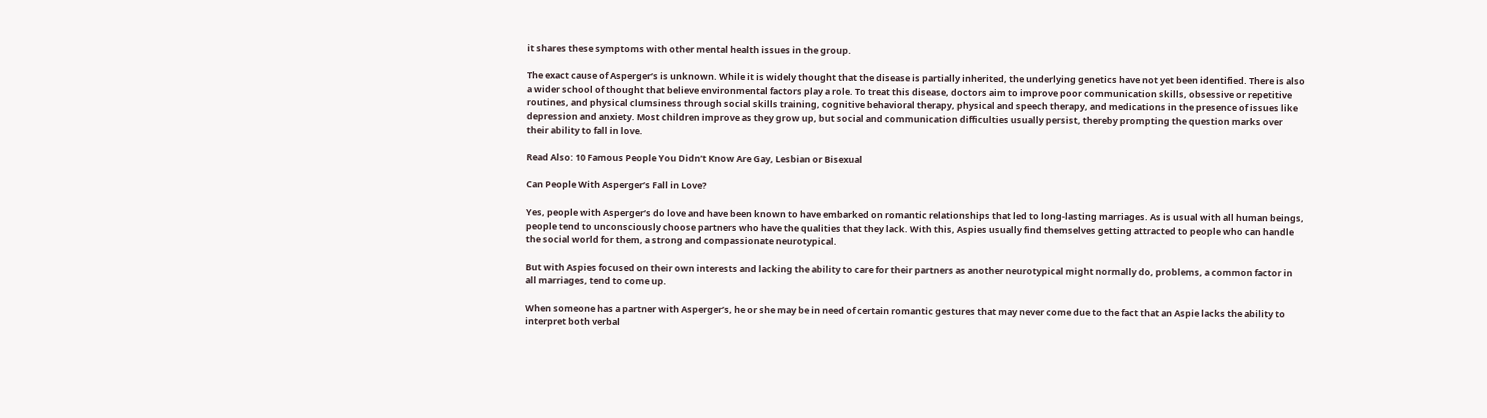it shares these symptoms with other mental health issues in the group.

The exact cause of Asperger’s is unknown. While it is widely thought that the disease is partially inherited, the underlying genetics have not yet been identified. There is also a wider school of thought that believe environmental factors play a role. To treat this disease, doctors aim to improve poor communication skills, obsessive or repetitive routines, and physical clumsiness through social skills training, cognitive behavioral therapy, physical and speech therapy, and medications in the presence of issues like depression and anxiety. Most children improve as they grow up, but social and communication difficulties usually persist, thereby prompting the question marks over their ability to fall in love.

Read Also: 10 Famous People You Didn’t Know Are Gay, Lesbian or Bisexual

Can People With Asperger’s Fall in Love?

Yes, people with Asperger’s do love and have been known to have embarked on romantic relationships that led to long-lasting marriages. As is usual with all human beings, people tend to unconsciously choose partners who have the qualities that they lack. With this, Aspies usually find themselves getting attracted to people who can handle the social world for them, a strong and compassionate neurotypical.

But with Aspies focused on their own interests and lacking the ability to care for their partners as another neurotypical might normally do, problems, a common factor in all marriages, tend to come up.

When someone has a partner with Asperger’s, he or she may be in need of certain romantic gestures that may never come due to the fact that an Aspie lacks the ability to interpret both verbal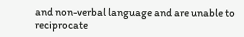and non-verbal language and are unable to reciprocate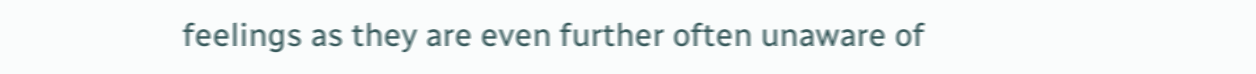feelings as they are even further often unaware of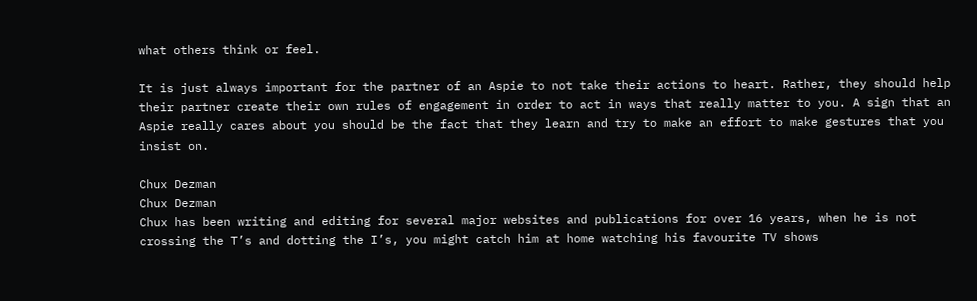what others think or feel.

It is just always important for the partner of an Aspie to not take their actions to heart. Rather, they should help their partner create their own rules of engagement in order to act in ways that really matter to you. A sign that an Aspie really cares about you should be the fact that they learn and try to make an effort to make gestures that you insist on.

Chux Dezman
Chux Dezman
Chux has been writing and editing for several major websites and publications for over 16 years, when he is not crossing the T’s and dotting the I’s, you might catch him at home watching his favourite TV shows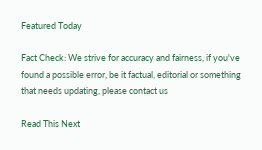Featured Today

Fact Check: We strive for accuracy and fairness, if you've found a possible error, be it factual, editorial or something that needs updating, please contact us

Read This Next